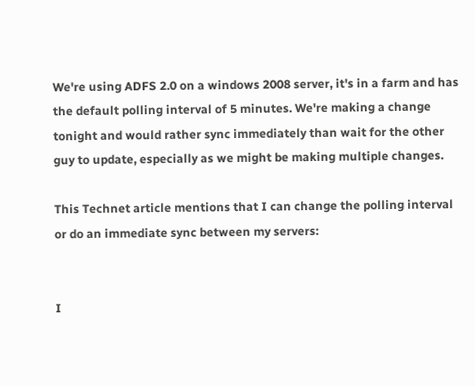We're using ADFS 2.0 on a windows 2008 server, it's in a farm and has the default polling interval of 5 minutes. We're making a change tonight and would rather sync immediately than wait for the other guy to update, especially as we might be making multiple changes.

This Technet article mentions that I can change the polling interval or do an immediate sync between my servers:


I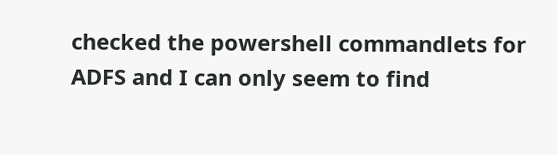checked the powershell commandlets for ADFS and I can only seem to find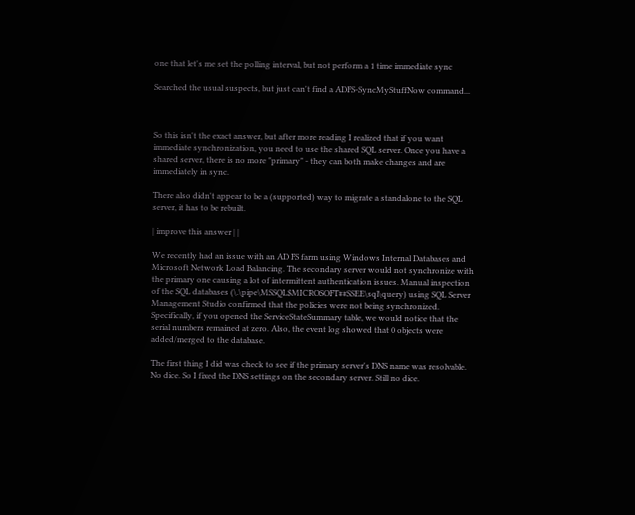one that let's me set the polling interval, but not perform a 1 time immediate sync

Searched the usual suspects, but just can't find a ADFS-SyncMyStuffNow command...



So this isn't the exact answer, but after more reading I realized that if you want immediate synchronization, you need to use the shared SQL server. Once you have a shared server, there is no more "primary" - they can both make changes and are immediately in sync.

There also didn't appear to be a (supported) way to migrate a standalone to the SQL server, it has to be rebuilt.

| improve this answer | |

We recently had an issue with an AD FS farm using Windows Internal Databases and Microsoft Network Load Balancing. The secondary server would not synchronize with the primary one causing a lot of intermittent authentication issues. Manual inspection of the SQL databases (\.\pipe\MSSQL$MICROSOFT##SSEE\sql\query) using SQL Server Management Studio confirmed that the policies were not being synchronized. Specifically, if you opened the ServiceStateSummary table, we would notice that the serial numbers remained at zero. Also, the event log showed that 0 objects were added/merged to the database.

The first thing I did was check to see if the primary server's DNS name was resolvable. No dice. So I fixed the DNS settings on the secondary server. Still no dice.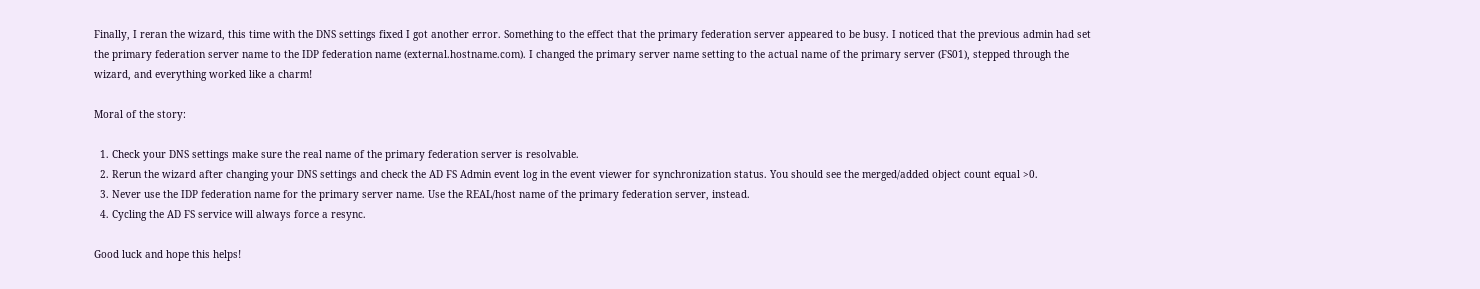Finally, I reran the wizard, this time with the DNS settings fixed I got another error. Something to the effect that the primary federation server appeared to be busy. I noticed that the previous admin had set the primary federation server name to the IDP federation name (external.hostname.com). I changed the primary server name setting to the actual name of the primary server (FS01), stepped through the wizard, and everything worked like a charm!

Moral of the story:

  1. Check your DNS settings make sure the real name of the primary federation server is resolvable.
  2. Rerun the wizard after changing your DNS settings and check the AD FS Admin event log in the event viewer for synchronization status. You should see the merged/added object count equal >0.
  3. Never use the IDP federation name for the primary server name. Use the REAL/host name of the primary federation server, instead.
  4. Cycling the AD FS service will always force a resync.

Good luck and hope this helps!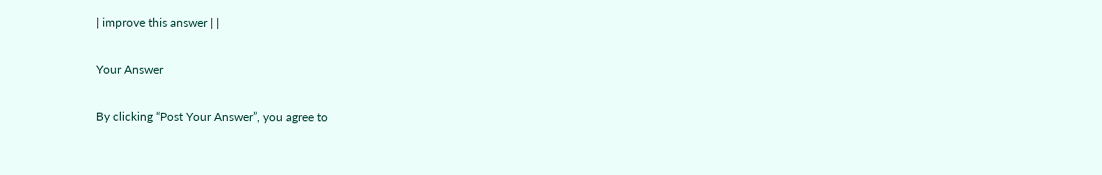| improve this answer | |

Your Answer

By clicking “Post Your Answer”, you agree to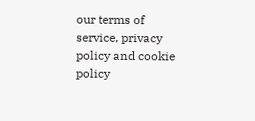our terms of service, privacy policy and cookie policy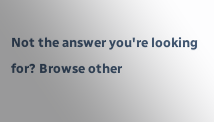Not the answer you're looking for? Browse other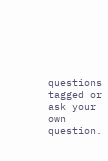questions tagged or ask your own question.